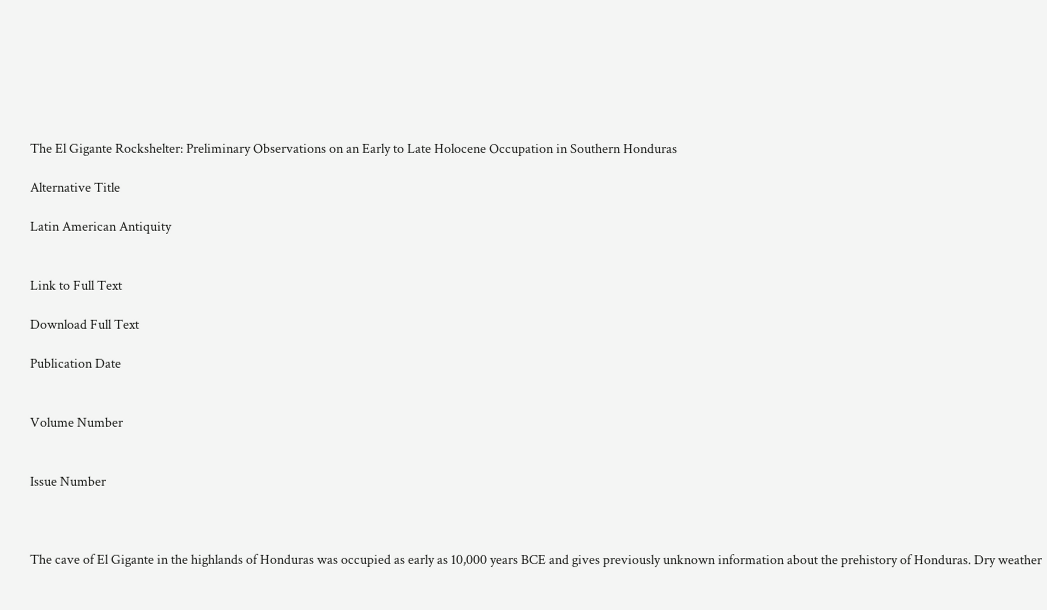The El Gigante Rockshelter: Preliminary Observations on an Early to Late Holocene Occupation in Southern Honduras

Alternative Title

Latin American Antiquity


Link to Full Text

Download Full Text

Publication Date


Volume Number


Issue Number



The cave of El Gigante in the highlands of Honduras was occupied as early as 10,000 years BCE and gives previously unknown information about the prehistory of Honduras. Dry weather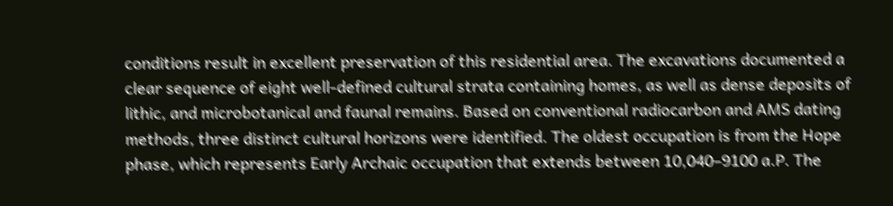conditions result in excellent preservation of this residential area. The excavations documented a clear sequence of eight well-defined cultural strata containing homes, as well as dense deposits of lithic, and microbotanical and faunal remains. Based on conventional radiocarbon and AMS dating methods, three distinct cultural horizons were identified. The oldest occupation is from the Hope phase, which represents Early Archaic occupation that extends between 10,040–9100 a.P. The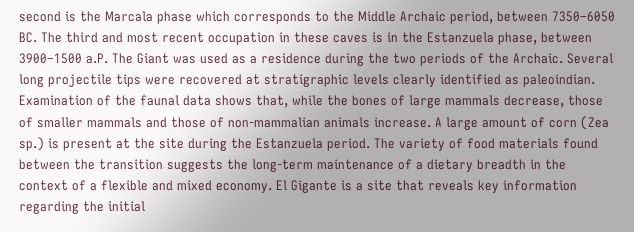second is the Marcala phase which corresponds to the Middle Archaic period, between 7350–6050 BC. The third and most recent occupation in these caves is in the Estanzuela phase, between 3900–1500 a.P. The Giant was used as a residence during the two periods of the Archaic. Several long projectile tips were recovered at stratigraphic levels clearly identified as paleoindian. Examination of the faunal data shows that, while the bones of large mammals decrease, those of smaller mammals and those of non-mammalian animals increase. A large amount of corn (Zea sp.) is present at the site during the Estanzuela period. The variety of food materials found between the transition suggests the long-term maintenance of a dietary breadth in the context of a flexible and mixed economy. El Gigante is a site that reveals key information regarding the initial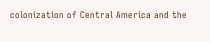colonization of Central America and the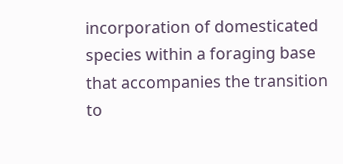incorporation of domesticated species within a foraging base that accompanies the transition to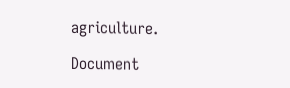agriculture.

Document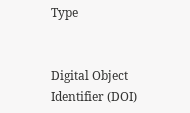Type


Digital Object Identifier (DOI)